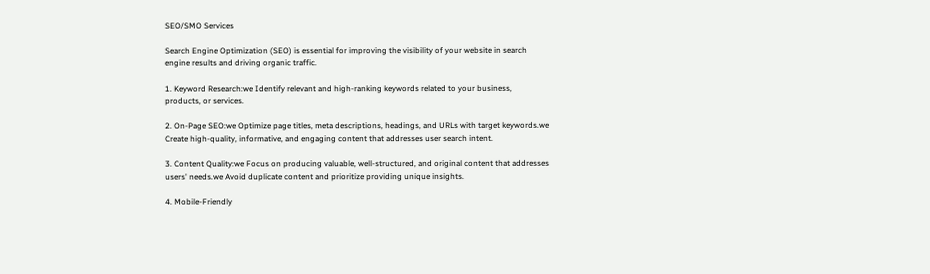SEO/SMO Services

Search Engine Optimization (SEO) is essential for improving the visibility of your website in search engine results and driving organic traffic.

1. Keyword Research:we Identify relevant and high-ranking keywords related to your business, products, or services.

2. On-Page SEO:we Optimize page titles, meta descriptions, headings, and URLs with target keywords.we Create high-quality, informative, and engaging content that addresses user search intent.

3. Content Quality:we Focus on producing valuable, well-structured, and original content that addresses users' needs.we Avoid duplicate content and prioritize providing unique insights.

4. Mobile-Friendly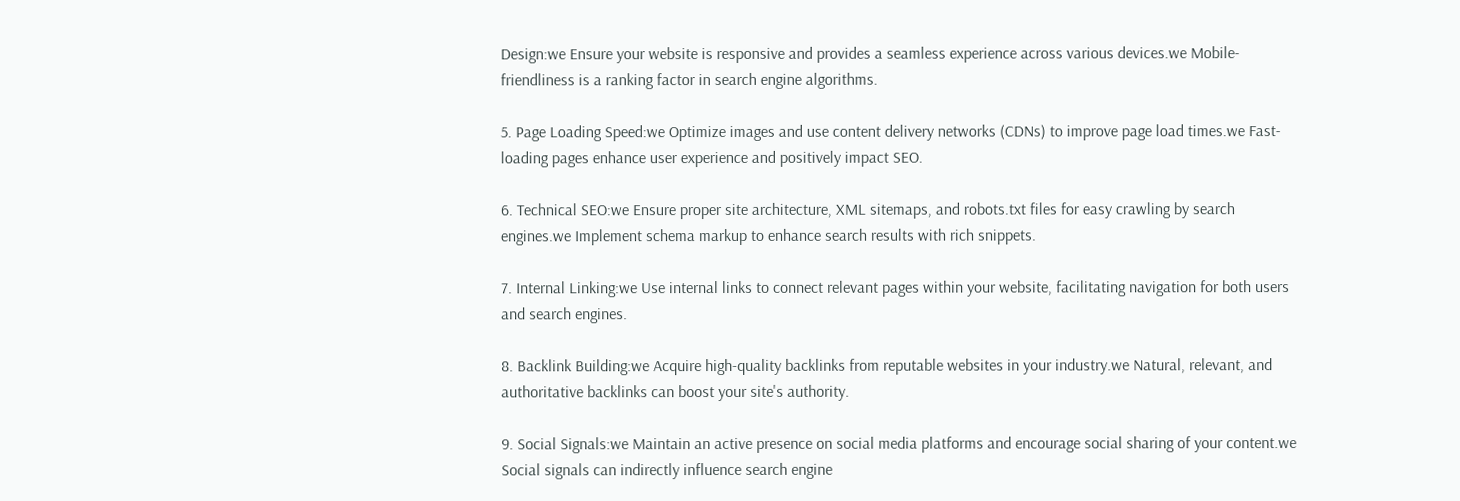Design:we Ensure your website is responsive and provides a seamless experience across various devices.we Mobile-friendliness is a ranking factor in search engine algorithms.

5. Page Loading Speed:we Optimize images and use content delivery networks (CDNs) to improve page load times.we Fast-loading pages enhance user experience and positively impact SEO.

6. Technical SEO:we Ensure proper site architecture, XML sitemaps, and robots.txt files for easy crawling by search engines.we Implement schema markup to enhance search results with rich snippets.

7. Internal Linking:we Use internal links to connect relevant pages within your website, facilitating navigation for both users and search engines.

8. Backlink Building:we Acquire high-quality backlinks from reputable websites in your industry.we Natural, relevant, and authoritative backlinks can boost your site's authority.

9. Social Signals:we Maintain an active presence on social media platforms and encourage social sharing of your content.we Social signals can indirectly influence search engine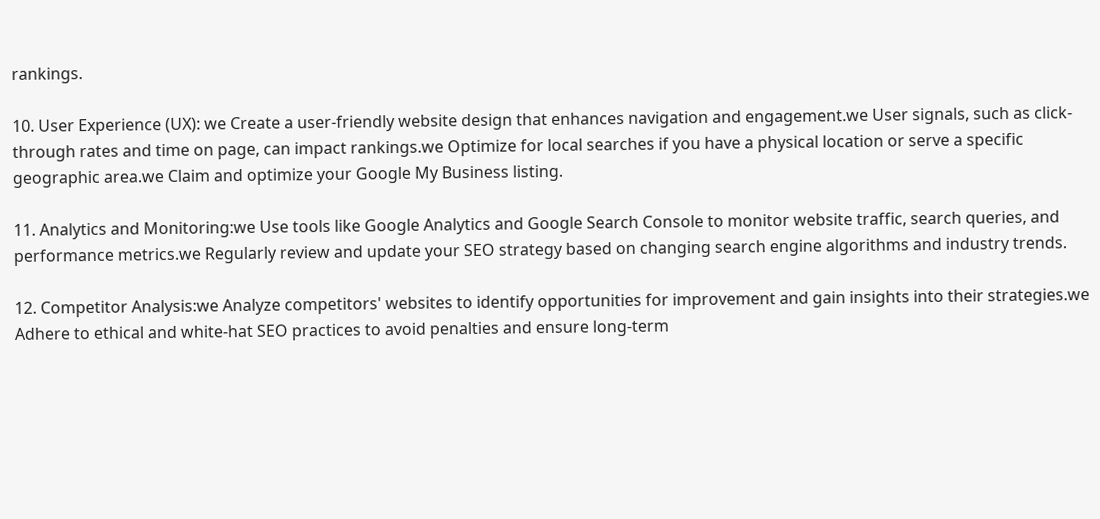rankings.

10. User Experience (UX): we Create a user-friendly website design that enhances navigation and engagement.we User signals, such as click-through rates and time on page, can impact rankings.we Optimize for local searches if you have a physical location or serve a specific geographic area.we Claim and optimize your Google My Business listing.

11. Analytics and Monitoring:we Use tools like Google Analytics and Google Search Console to monitor website traffic, search queries, and performance metrics.we Regularly review and update your SEO strategy based on changing search engine algorithms and industry trends.

12. Competitor Analysis:we Analyze competitors' websites to identify opportunities for improvement and gain insights into their strategies.we Adhere to ethical and white-hat SEO practices to avoid penalties and ensure long-term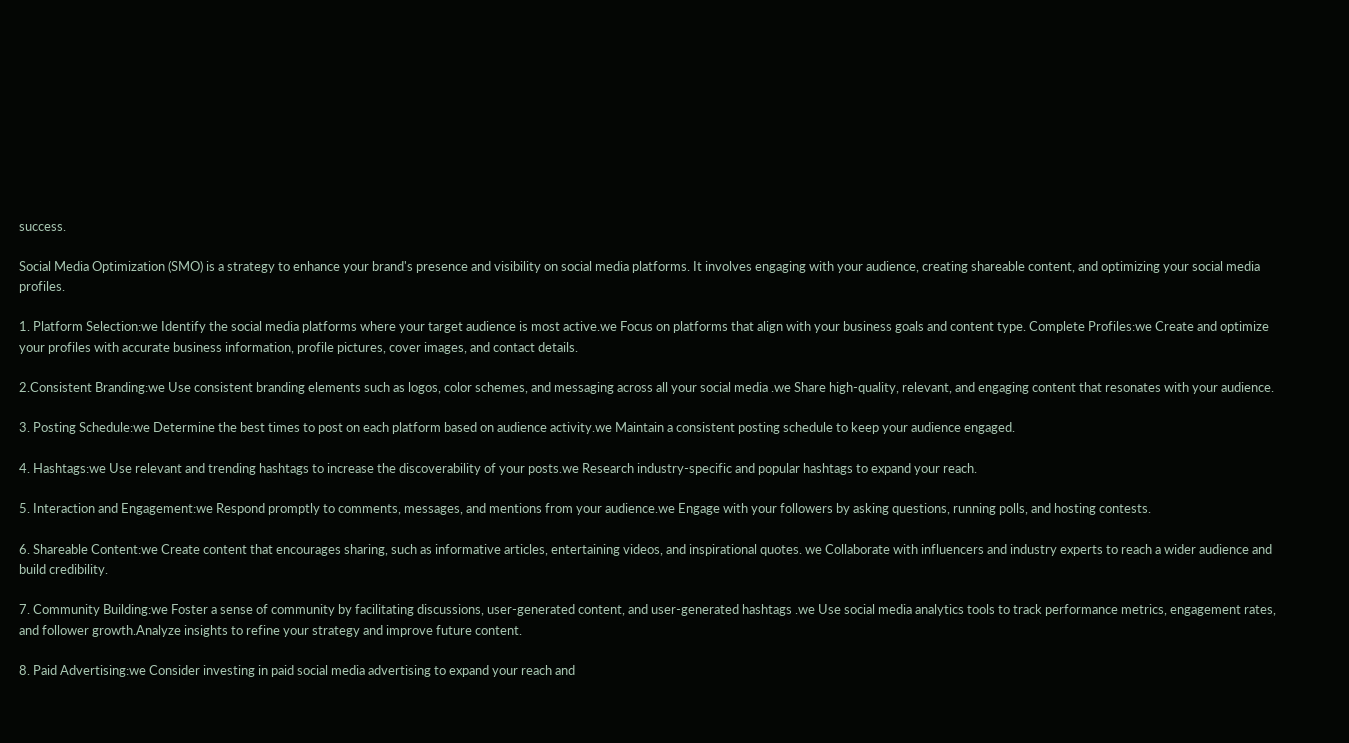success.

Social Media Optimization (SMO) is a strategy to enhance your brand's presence and visibility on social media platforms. It involves engaging with your audience, creating shareable content, and optimizing your social media profiles.

1. Platform Selection:we Identify the social media platforms where your target audience is most active.we Focus on platforms that align with your business goals and content type. Complete Profiles:we Create and optimize your profiles with accurate business information, profile pictures, cover images, and contact details.

2.Consistent Branding:we Use consistent branding elements such as logos, color schemes, and messaging across all your social media .we Share high-quality, relevant, and engaging content that resonates with your audience.

3. Posting Schedule:we Determine the best times to post on each platform based on audience activity.we Maintain a consistent posting schedule to keep your audience engaged.

4. Hashtags:we Use relevant and trending hashtags to increase the discoverability of your posts.we Research industry-specific and popular hashtags to expand your reach.

5. Interaction and Engagement:we Respond promptly to comments, messages, and mentions from your audience.we Engage with your followers by asking questions, running polls, and hosting contests.

6. Shareable Content:we Create content that encourages sharing, such as informative articles, entertaining videos, and inspirational quotes. we Collaborate with influencers and industry experts to reach a wider audience and build credibility.

7. Community Building:we Foster a sense of community by facilitating discussions, user-generated content, and user-generated hashtags .we Use social media analytics tools to track performance metrics, engagement rates, and follower growth.Analyze insights to refine your strategy and improve future content.

8. Paid Advertising:we Consider investing in paid social media advertising to expand your reach and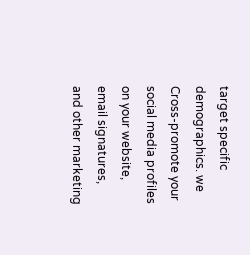target specific demographics. we Cross-promote your social media profiles on your website, email signatures, and other marketing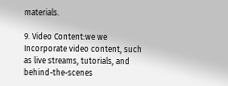materials.

9. Video Content:we we Incorporate video content, such as live streams, tutorials, and behind-the-scenes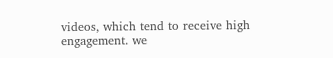videos, which tend to receive high engagement. we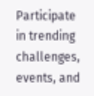Participate in trending challenges, events, and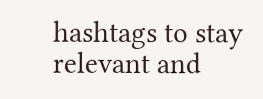hashtags to stay relevant and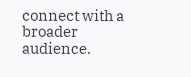connect with a broader audience.